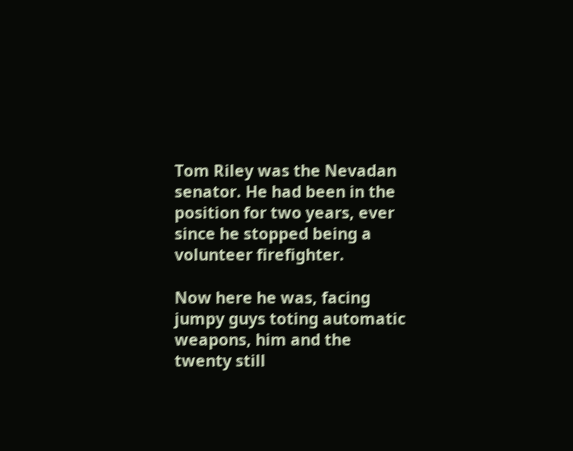Tom Riley was the Nevadan senator. He had been in the position for two years, ever since he stopped being a volunteer firefighter.

Now here he was, facing jumpy guys toting automatic weapons, him and the twenty still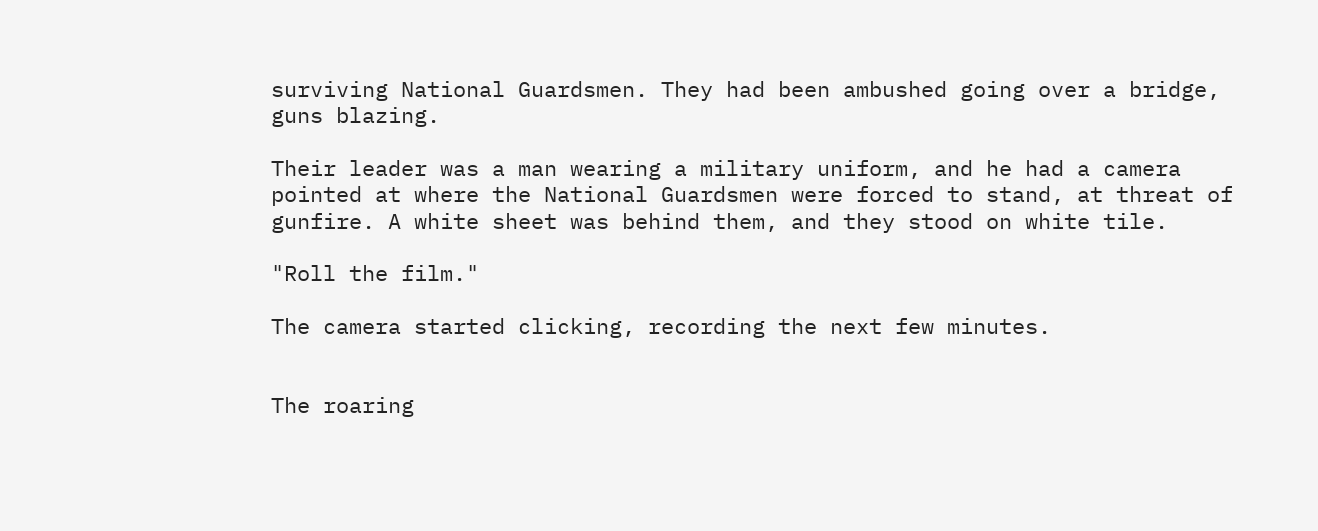surviving National Guardsmen. They had been ambushed going over a bridge, guns blazing.

Their leader was a man wearing a military uniform, and he had a camera pointed at where the National Guardsmen were forced to stand, at threat of gunfire. A white sheet was behind them, and they stood on white tile.

"Roll the film."

The camera started clicking, recording the next few minutes.


The roaring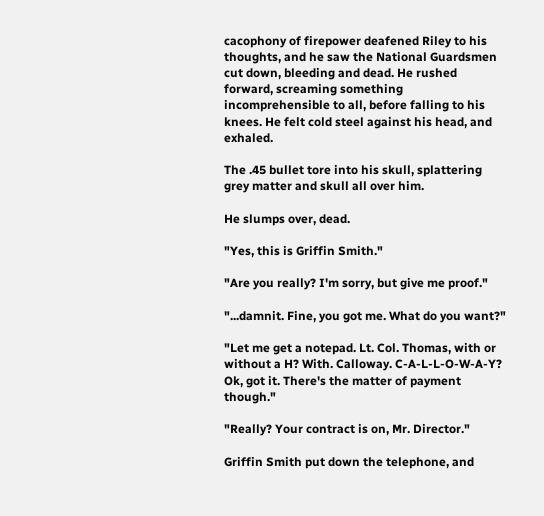cacophony of firepower deafened Riley to his thoughts, and he saw the National Guardsmen cut down, bleeding and dead. He rushed forward, screaming something incomprehensible to all, before falling to his knees. He felt cold steel against his head, and exhaled.

The .45 bullet tore into his skull, splattering grey matter and skull all over him.

He slumps over, dead.

"Yes, this is Griffin Smith."

"Are you really? I'm sorry, but give me proof."

"...damnit. Fine, you got me. What do you want?"

"Let me get a notepad. Lt. Col. Thomas, with or without a H? With. Calloway. C-A-L-L-O-W-A-Y? Ok, got it. There's the matter of payment though."

"Really? Your contract is on, Mr. Director."

Griffin Smith put down the telephone, and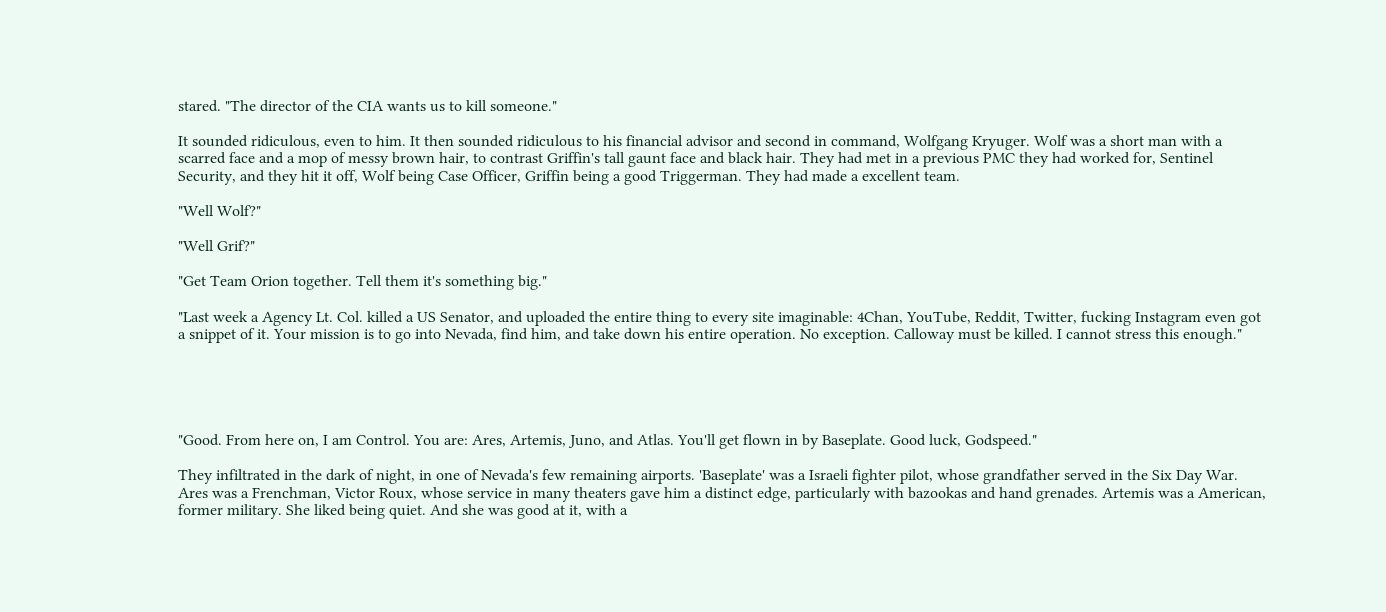stared. "The director of the CIA wants us to kill someone."

It sounded ridiculous, even to him. It then sounded ridiculous to his financial advisor and second in command, Wolfgang Kryuger. Wolf was a short man with a scarred face and a mop of messy brown hair, to contrast Griffin's tall gaunt face and black hair. They had met in a previous PMC they had worked for, Sentinel Security, and they hit it off, Wolf being Case Officer, Griffin being a good Triggerman. They had made a excellent team.

"Well Wolf?"

"Well Grif?"

"Get Team Orion together. Tell them it's something big."

"Last week a Agency Lt. Col. killed a US Senator, and uploaded the entire thing to every site imaginable: 4Chan, YouTube, Reddit, Twitter, fucking Instagram even got a snippet of it. Your mission is to go into Nevada, find him, and take down his entire operation. No exception. Calloway must be killed. I cannot stress this enough."





"Good. From here on, I am Control. You are: Ares, Artemis, Juno, and Atlas. You'll get flown in by Baseplate. Good luck, Godspeed."

They infiltrated in the dark of night, in one of Nevada's few remaining airports. 'Baseplate' was a Israeli fighter pilot, whose grandfather served in the Six Day War. Ares was a Frenchman, Victor Roux, whose service in many theaters gave him a distinct edge, particularly with bazookas and hand grenades. Artemis was a American, former military. She liked being quiet. And she was good at it, with a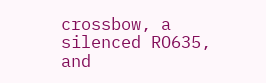crossbow, a silenced RO635, and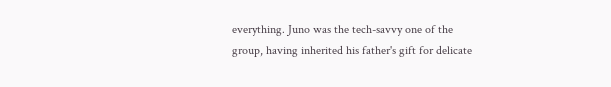everything. Juno was the tech-savvy one of the group, having inherited his father's gift for delicate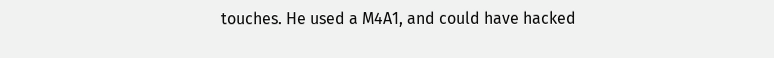touches. He used a M4A1, and could have hacked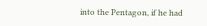into the Pentagon, if he had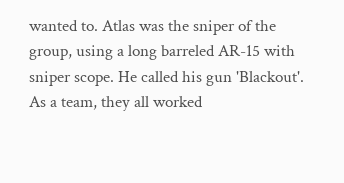wanted to. Atlas was the sniper of the group, using a long barreled AR-15 with sniper scope. He called his gun 'Blackout'. As a team, they all worked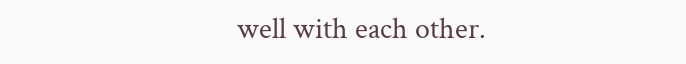well with each other.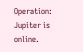Operation: Jupiter is online.